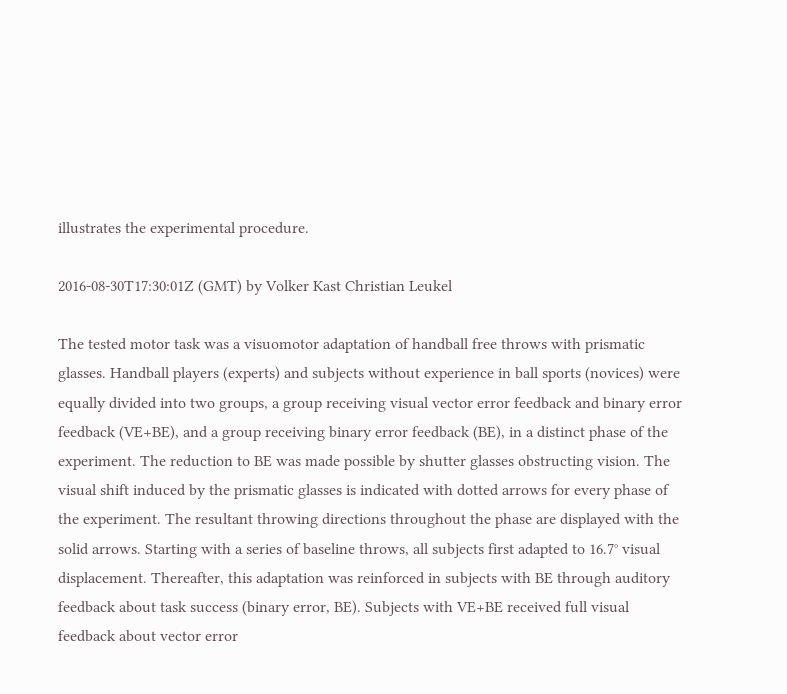illustrates the experimental procedure.

2016-08-30T17:30:01Z (GMT) by Volker Kast Christian Leukel

The tested motor task was a visuomotor adaptation of handball free throws with prismatic glasses. Handball players (experts) and subjects without experience in ball sports (novices) were equally divided into two groups, a group receiving visual vector error feedback and binary error feedback (VE+BE), and a group receiving binary error feedback (BE), in a distinct phase of the experiment. The reduction to BE was made possible by shutter glasses obstructing vision. The visual shift induced by the prismatic glasses is indicated with dotted arrows for every phase of the experiment. The resultant throwing directions throughout the phase are displayed with the solid arrows. Starting with a series of baseline throws, all subjects first adapted to 16.7° visual displacement. Thereafter, this adaptation was reinforced in subjects with BE through auditory feedback about task success (binary error, BE). Subjects with VE+BE received full visual feedback about vector error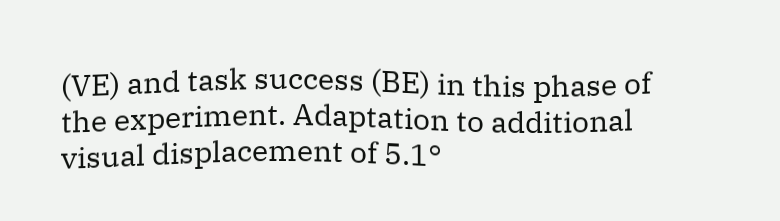(VE) and task success (BE) in this phase of the experiment. Adaptation to additional visual displacement of 5.1°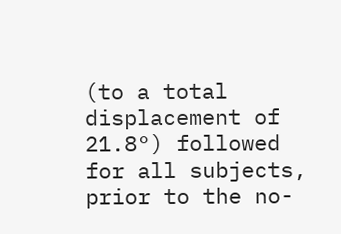(to a total displacement of 21.8°) followed for all subjects, prior to the no-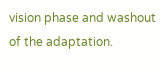vision phase and washout of the adaptation.